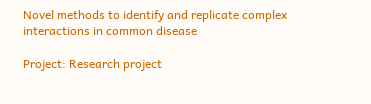Novel methods to identify and replicate complex interactions in common disease

Project: Research project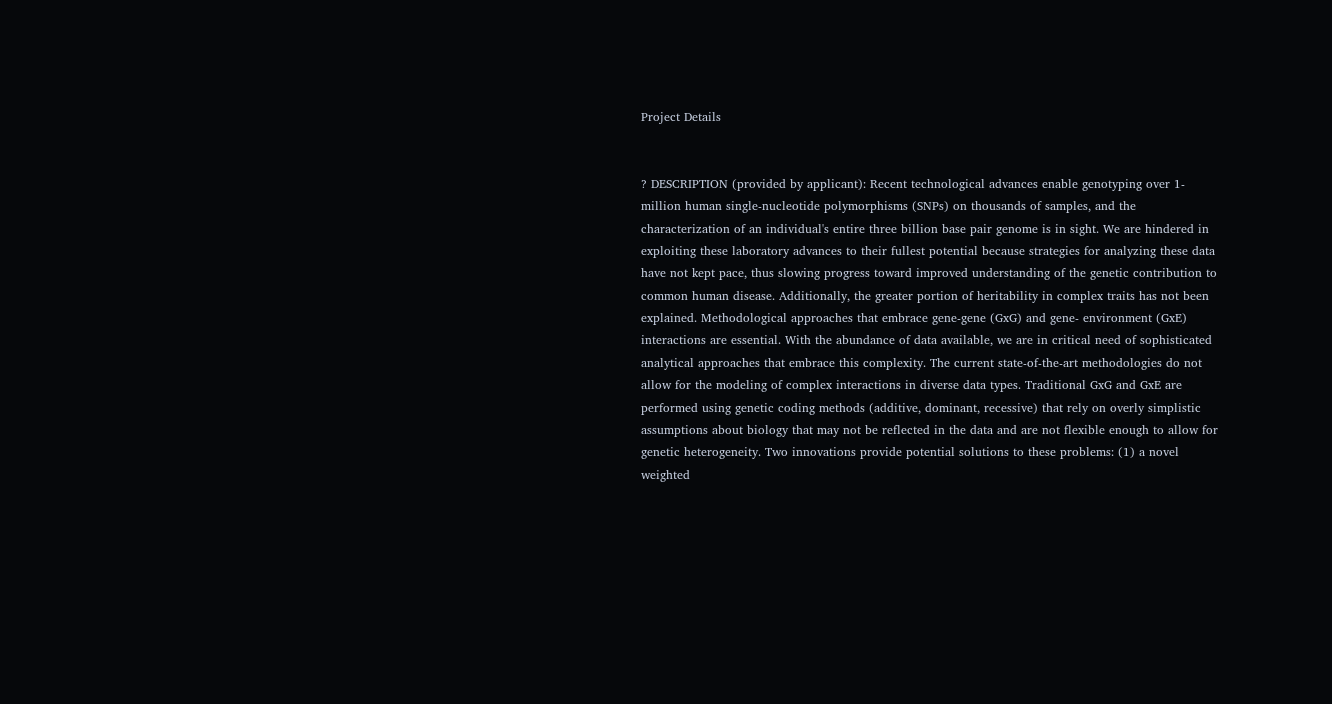Project Details


? DESCRIPTION (provided by applicant): Recent technological advances enable genotyping over 1-million human single-nucleotide polymorphisms (SNPs) on thousands of samples, and the characterization of an individual's entire three billion base pair genome is in sight. We are hindered in exploiting these laboratory advances to their fullest potential because strategies for analyzing these data have not kept pace, thus slowing progress toward improved understanding of the genetic contribution to common human disease. Additionally, the greater portion of heritability in complex traits has not been explained. Methodological approaches that embrace gene-gene (GxG) and gene- environment (GxE) interactions are essential. With the abundance of data available, we are in critical need of sophisticated analytical approaches that embrace this complexity. The current state-of-the-art methodologies do not allow for the modeling of complex interactions in diverse data types. Traditional GxG and GxE are performed using genetic coding methods (additive, dominant, recessive) that rely on overly simplistic assumptions about biology that may not be reflected in the data and are not flexible enough to allow for genetic heterogeneity. Two innovations provide potential solutions to these problems: (1) a novel weighted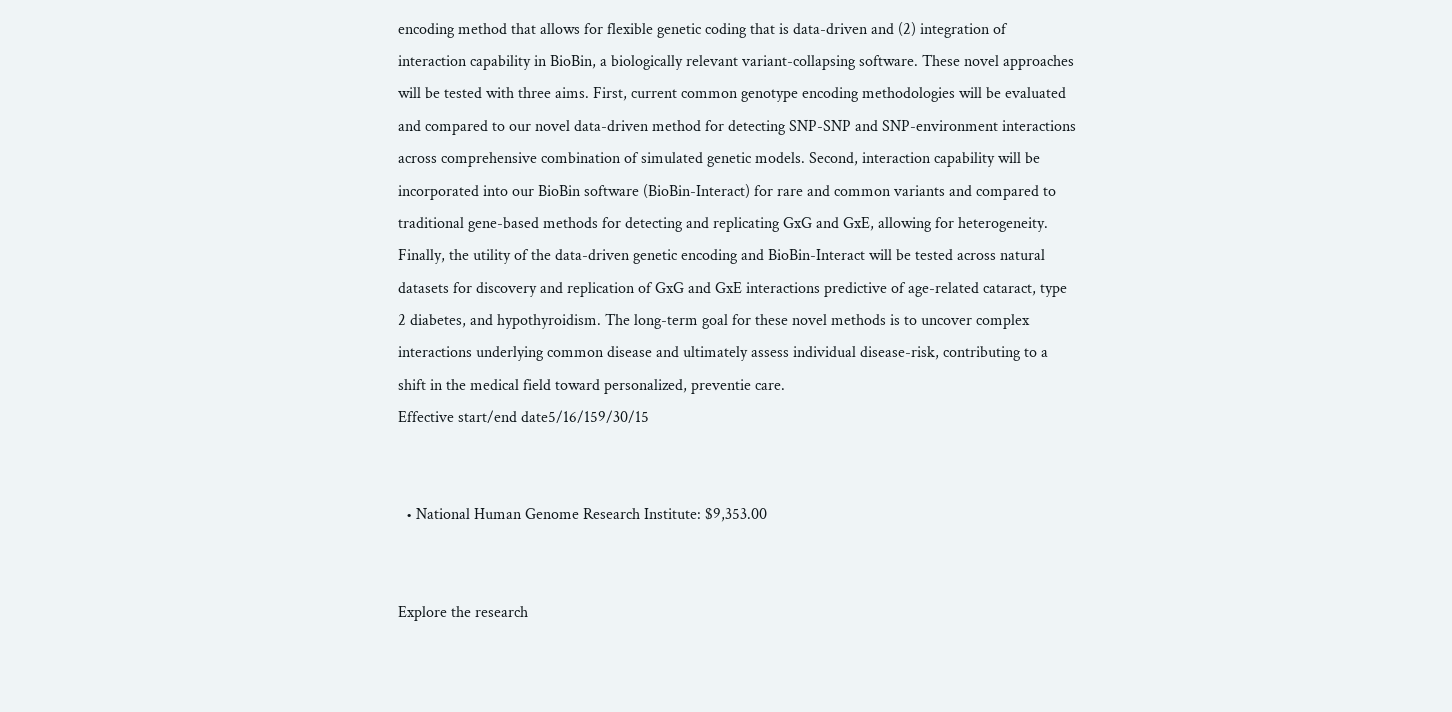encoding method that allows for flexible genetic coding that is data-driven and (2) integration of interaction capability in BioBin, a biologically relevant variant-collapsing software. These novel approaches will be tested with three aims. First, current common genotype encoding methodologies will be evaluated and compared to our novel data-driven method for detecting SNP-SNP and SNP-environment interactions across comprehensive combination of simulated genetic models. Second, interaction capability will be incorporated into our BioBin software (BioBin-Interact) for rare and common variants and compared to traditional gene-based methods for detecting and replicating GxG and GxE, allowing for heterogeneity. Finally, the utility of the data-driven genetic encoding and BioBin-Interact will be tested across natural datasets for discovery and replication of GxG and GxE interactions predictive of age-related cataract, type 2 diabetes, and hypothyroidism. The long-term goal for these novel methods is to uncover complex interactions underlying common disease and ultimately assess individual disease-risk, contributing to a shift in the medical field toward personalized, preventie care.
Effective start/end date5/16/159/30/15


  • National Human Genome Research Institute: $9,353.00


Explore the research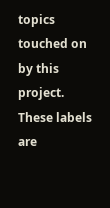topics touched on by this project. These labels are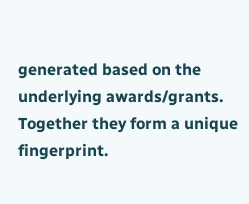generated based on the underlying awards/grants. Together they form a unique fingerprint.